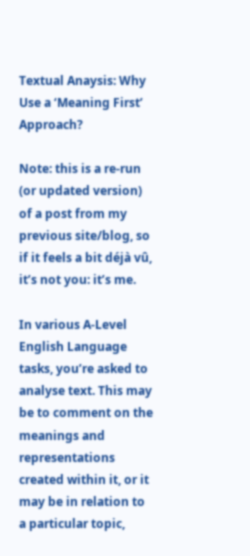Textual Anaysis: Why Use a ‘Meaning First’ Approach?

Note: this is a re-run (or updated version) of a post from my previous site/blog, so if it feels a bit déjà vû, it’s not you: it’s me.

In various A-Level English Language tasks, you’re asked to analyse text. This may be to comment on the meanings and representations created within it, or it may be in relation to a particular topic,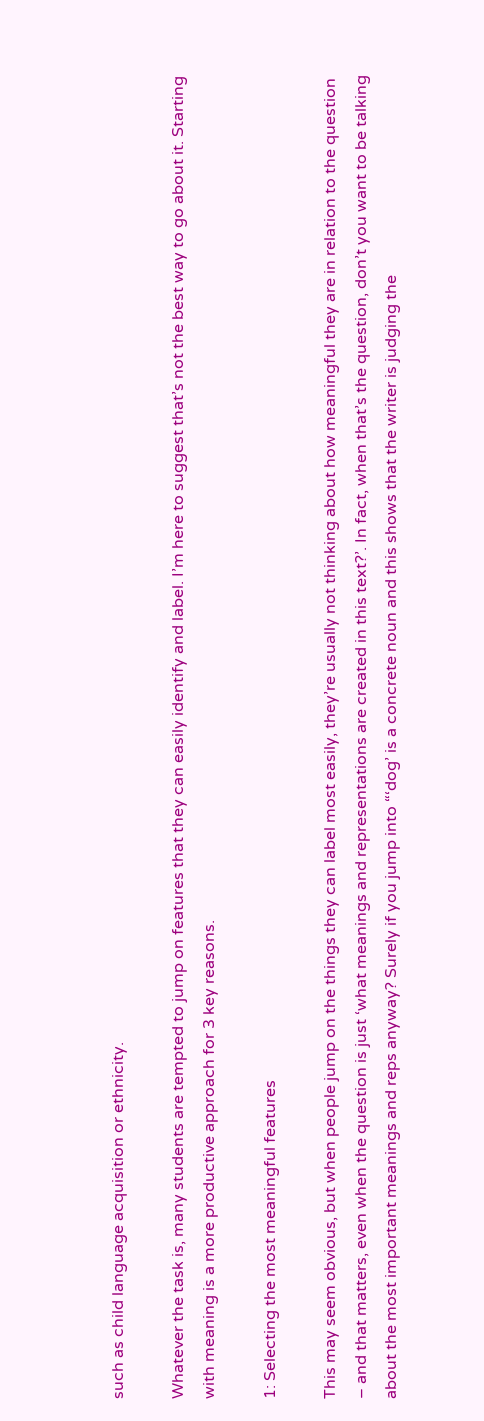such as child language acquisition or ethnicity.

Whatever the task is, many students are tempted to jump on features that they can easily identify and label. I’m here to suggest that’s not the best way to go about it. Starting with meaning is a more productive approach for 3 key reasons.

1: Selecting the most meaningful features

This may seem obvious, but when people jump on the things they can label most easily, they’re usually not thinking about how meaningful they are in relation to the question – and that matters, even when the question is just ‘what meanings and representations are created in this text?’. In fact, when that’s the question, don’t you want to be talking about the most important meanings and reps anyway? Surely if you jump into “‘dog’ is a concrete noun and this shows that the writer is judging the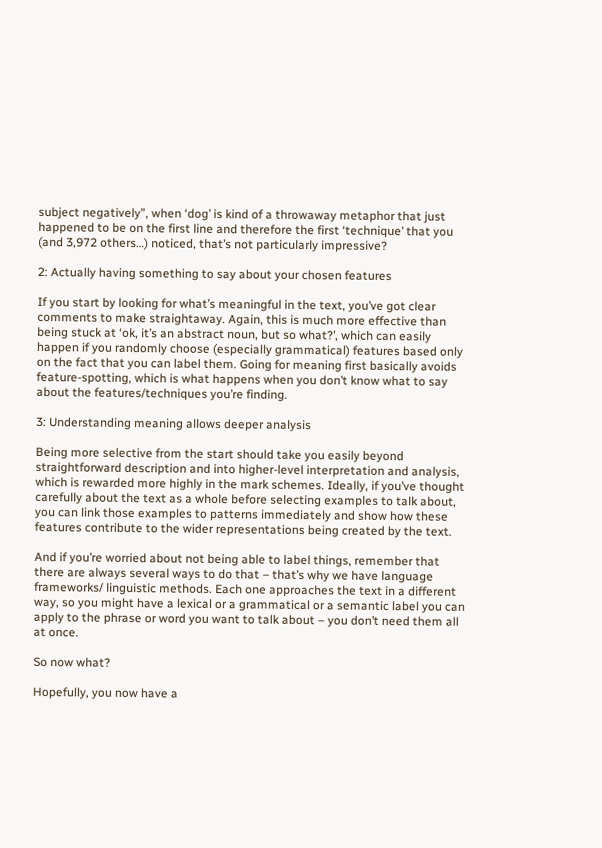subject negatively”, when ‘dog’ is kind of a throwaway metaphor that just happened to be on the first line and therefore the first ‘technique’ that you (and 3,972 others…) noticed, that’s not particularly impressive?

2: Actually having something to say about your chosen features

If you start by looking for what’s meaningful in the text, you’ve got clear comments to make straightaway. Again, this is much more effective than being stuck at ‘ok, it’s an abstract noun, but so what?’, which can easily happen if you randomly choose (especially grammatical) features based only on the fact that you can label them. Going for meaning first basically avoids feature-spotting, which is what happens when you don’t know what to say about the features/techniques you’re finding.

3: Understanding meaning allows deeper analysis

Being more selective from the start should take you easily beyond straightforward description and into higher-level interpretation and analysis, which is rewarded more highly in the mark schemes. Ideally, if you’ve thought carefully about the text as a whole before selecting examples to talk about, you can link those examples to patterns immediately and show how these features contribute to the wider representations being created by the text.

And if you’re worried about not being able to label things, remember that there are always several ways to do that – that’s why we have language frameworks/ linguistic methods. Each one approaches the text in a different way, so you might have a lexical or a grammatical or a semantic label you can apply to the phrase or word you want to talk about – you don’t need them all at once.

So now what?

Hopefully, you now have a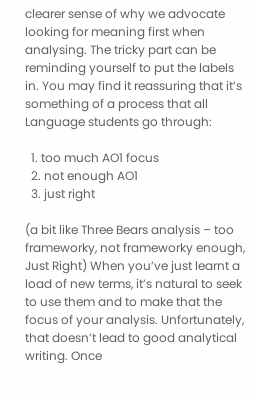clearer sense of why we advocate looking for meaning first when analysing. The tricky part can be reminding yourself to put the labels in. You may find it reassuring that it’s something of a process that all Language students go through:

  1. too much AO1 focus
  2. not enough AO1
  3. just right

(a bit like Three Bears analysis – too frameworky, not frameworky enough, Just Right) When you’ve just learnt a load of new terms, it’s natural to seek to use them and to make that the focus of your analysis. Unfortunately, that doesn’t lead to good analytical writing. Once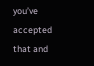you’ve accepted that and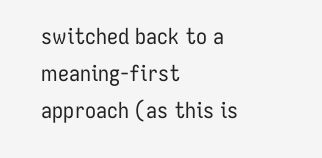switched back to a meaning-first approach (as this is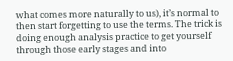what comes more naturally to us), it’s normal to then start forgetting to use the terms. The trick is doing enough analysis practice to get yourself through those early stages and into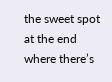the sweet spot at the end where there’s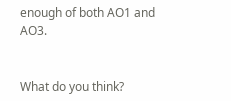enough of both AO1 and AO3.


What do you think?